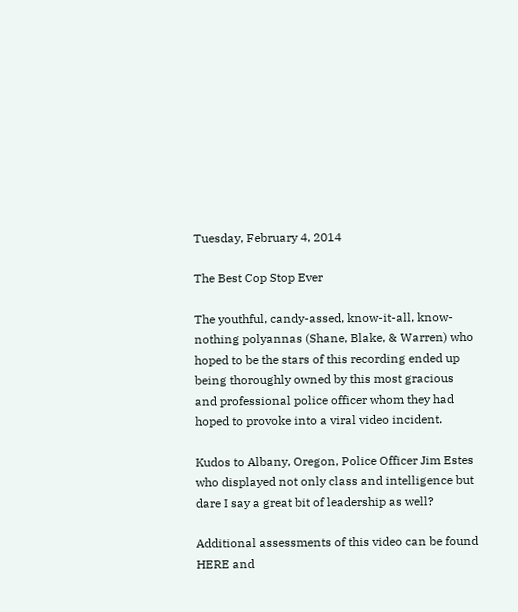Tuesday, February 4, 2014

The Best Cop Stop Ever

The youthful, candy-assed, know-it-all, know-nothing polyannas (Shane, Blake, & Warren) who hoped to be the stars of this recording ended up being thoroughly owned by this most gracious and professional police officer whom they had hoped to provoke into a viral video incident.

Kudos to Albany, Oregon, Police Officer Jim Estes who displayed not only class and intelligence but dare I say a great bit of leadership as well?

Additional assessments of this video can be found HERE and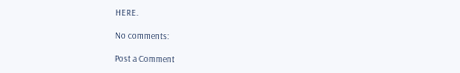HERE.

No comments:

Post a Comment